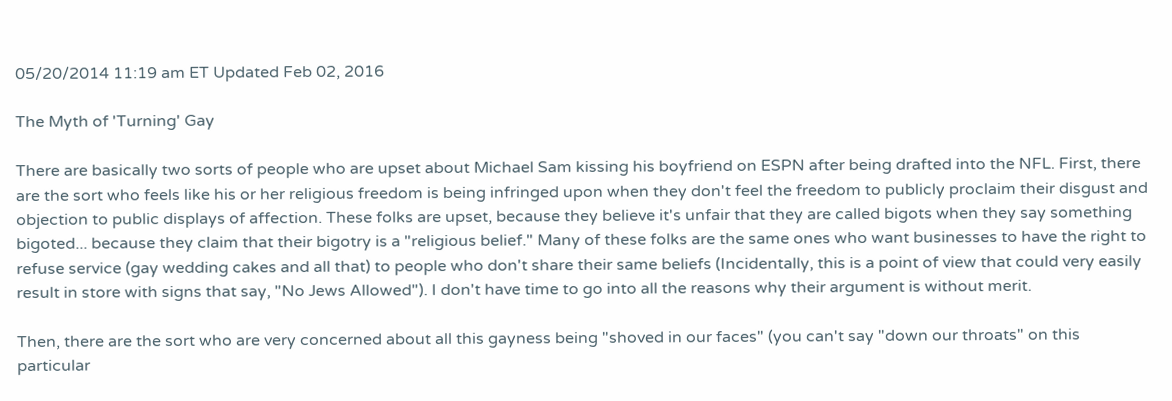05/20/2014 11:19 am ET Updated Feb 02, 2016

The Myth of 'Turning' Gay

There are basically two sorts of people who are upset about Michael Sam kissing his boyfriend on ESPN after being drafted into the NFL. First, there are the sort who feels like his or her religious freedom is being infringed upon when they don't feel the freedom to publicly proclaim their disgust and objection to public displays of affection. These folks are upset, because they believe it's unfair that they are called bigots when they say something bigoted... because they claim that their bigotry is a "religious belief." Many of these folks are the same ones who want businesses to have the right to refuse service (gay wedding cakes and all that) to people who don't share their same beliefs (Incidentally, this is a point of view that could very easily result in store with signs that say, "No Jews Allowed"). I don't have time to go into all the reasons why their argument is without merit.

Then, there are the sort who are very concerned about all this gayness being "shoved in our faces" (you can't say "down our throats" on this particular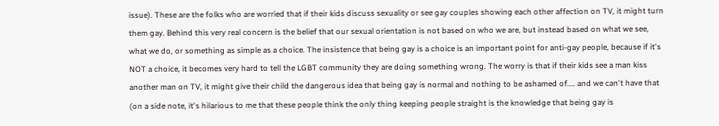issue). These are the folks who are worried that if their kids discuss sexuality or see gay couples showing each other affection on TV, it might turn them gay. Behind this very real concern is the belief that our sexual orientation is not based on who we are, but instead based on what we see, what we do, or something as simple as a choice. The insistence that being gay is a choice is an important point for anti-gay people, because if it's NOT a choice, it becomes very hard to tell the LGBT community they are doing something wrong. The worry is that if their kids see a man kiss another man on TV, it might give their child the dangerous idea that being gay is normal and nothing to be ashamed of.... and we can't have that (on a side note, it's hilarious to me that these people think the only thing keeping people straight is the knowledge that being gay is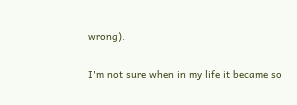wrong).

I'm not sure when in my life it became so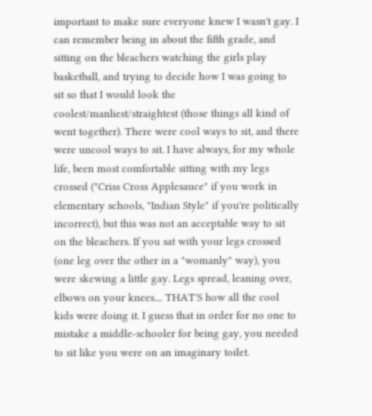important to make sure everyone knew I wasn't gay. I can remember being in about the fifth grade, and sitting on the bleachers watching the girls play basketball, and trying to decide how I was going to sit so that I would look the coolest/manliest/straightest (those things all kind of went together). There were cool ways to sit, and there were uncool ways to sit. I have always, for my whole life, been most comfortable sitting with my legs crossed ("Criss Cross Applesauce" if you work in elementary schools, "Indian Style" if you're politically incorrect), but this was not an acceptable way to sit on the bleachers. If you sat with your legs crossed (one leg over the other in a "womanly" way), you were skewing a little gay. Legs spread, leaning over, elbows on your knees.... THAT'S how all the cool kids were doing it. I guess that in order for no one to mistake a middle-schooler for being gay, you needed to sit like you were on an imaginary toilet.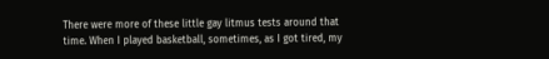There were more of these little gay litmus tests around that time. When I played basketball, sometimes, as I got tired, my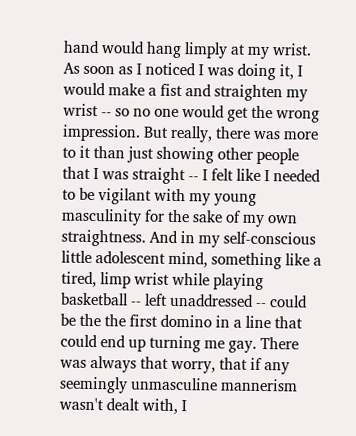hand would hang limply at my wrist. As soon as I noticed I was doing it, I would make a fist and straighten my wrist -- so no one would get the wrong impression. But really, there was more to it than just showing other people that I was straight -- I felt like I needed to be vigilant with my young masculinity for the sake of my own straightness. And in my self-conscious little adolescent mind, something like a tired, limp wrist while playing basketball -- left unaddressed -- could be the the first domino in a line that could end up turning me gay. There was always that worry, that if any seemingly unmasculine mannerism wasn't dealt with, I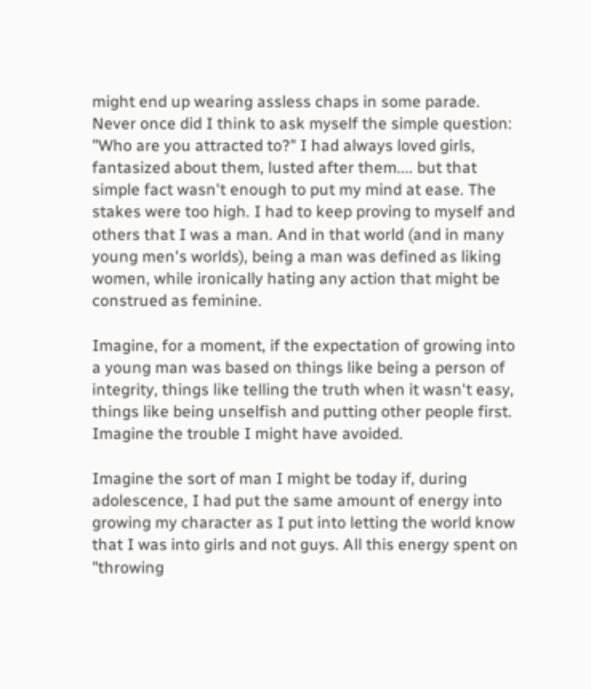might end up wearing assless chaps in some parade. Never once did I think to ask myself the simple question: "Who are you attracted to?" I had always loved girls, fantasized about them, lusted after them.... but that simple fact wasn't enough to put my mind at ease. The stakes were too high. I had to keep proving to myself and others that I was a man. And in that world (and in many young men's worlds), being a man was defined as liking women, while ironically hating any action that might be construed as feminine.

Imagine, for a moment, if the expectation of growing into a young man was based on things like being a person of integrity, things like telling the truth when it wasn't easy, things like being unselfish and putting other people first. Imagine the trouble I might have avoided.

Imagine the sort of man I might be today if, during adolescence, I had put the same amount of energy into growing my character as I put into letting the world know that I was into girls and not guys. All this energy spent on "throwing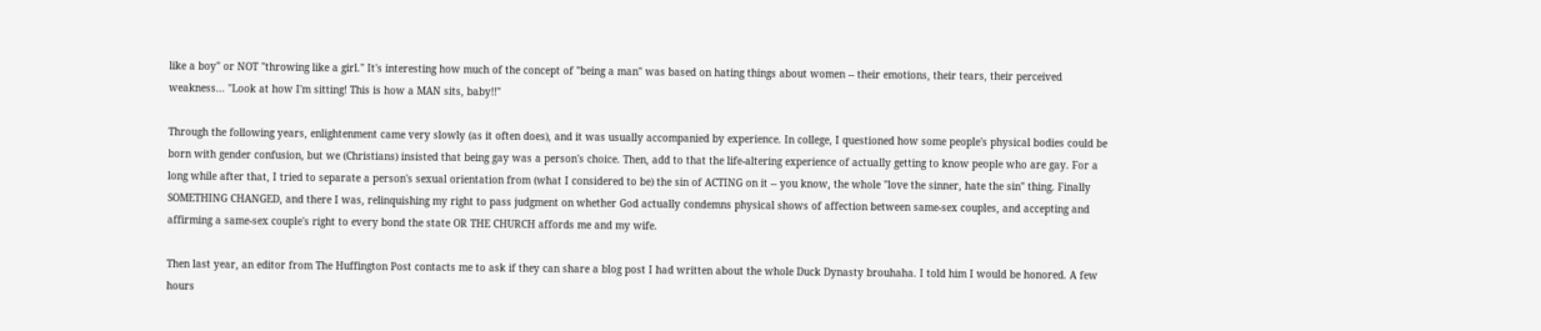like a boy" or NOT "throwing like a girl." It's interesting how much of the concept of "being a man" was based on hating things about women -- their emotions, their tears, their perceived weakness... "Look at how I'm sitting! This is how a MAN sits, baby!!"

Through the following years, enlightenment came very slowly (as it often does), and it was usually accompanied by experience. In college, I questioned how some people's physical bodies could be born with gender confusion, but we (Christians) insisted that being gay was a person's choice. Then, add to that the life-altering experience of actually getting to know people who are gay. For a long while after that, I tried to separate a person's sexual orientation from (what I considered to be) the sin of ACTING on it -- you know, the whole "love the sinner, hate the sin" thing. Finally SOMETHING CHANGED, and there I was, relinquishing my right to pass judgment on whether God actually condemns physical shows of affection between same-sex couples, and accepting and affirming a same-sex couple's right to every bond the state OR THE CHURCH affords me and my wife.

Then last year, an editor from The Huffington Post contacts me to ask if they can share a blog post I had written about the whole Duck Dynasty brouhaha. I told him I would be honored. A few hours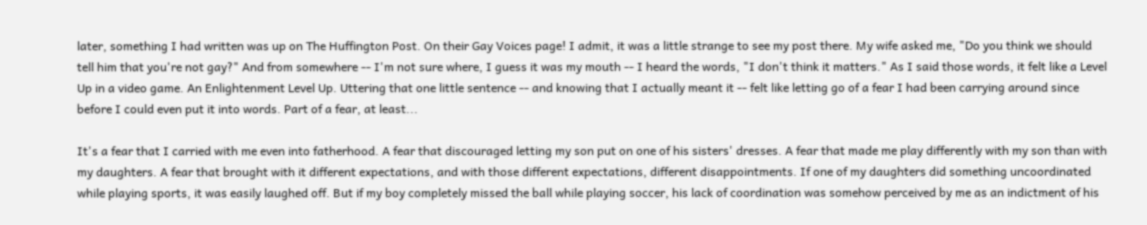later, something I had written was up on The Huffington Post. On their Gay Voices page! I admit, it was a little strange to see my post there. My wife asked me, "Do you think we should tell him that you're not gay?" And from somewhere -- I'm not sure where, I guess it was my mouth -- I heard the words, "I don't think it matters." As I said those words, it felt like a Level Up in a video game. An Enlightenment Level Up. Uttering that one little sentence -- and knowing that I actually meant it -- felt like letting go of a fear I had been carrying around since before I could even put it into words. Part of a fear, at least...

It's a fear that I carried with me even into fatherhood. A fear that discouraged letting my son put on one of his sisters' dresses. A fear that made me play differently with my son than with my daughters. A fear that brought with it different expectations, and with those different expectations, different disappointments. If one of my daughters did something uncoordinated while playing sports, it was easily laughed off. But if my boy completely missed the ball while playing soccer, his lack of coordination was somehow perceived by me as an indictment of his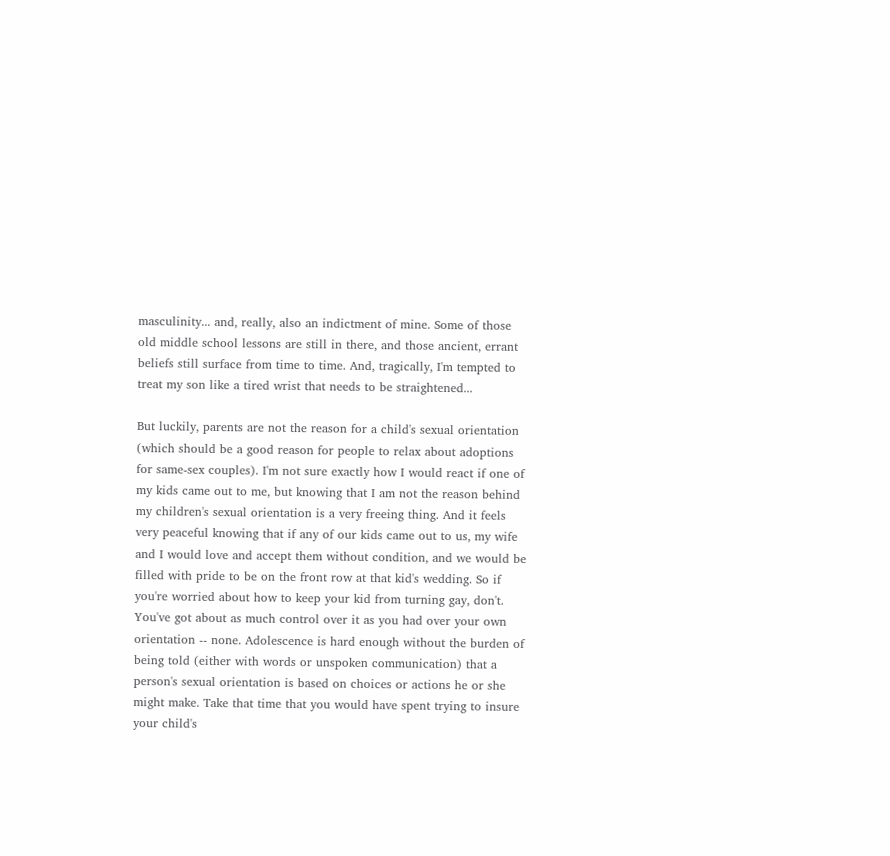masculinity... and, really, also an indictment of mine. Some of those old middle school lessons are still in there, and those ancient, errant beliefs still surface from time to time. And, tragically, I'm tempted to treat my son like a tired wrist that needs to be straightened...

But luckily, parents are not the reason for a child's sexual orientation (which should be a good reason for people to relax about adoptions for same-sex couples). I'm not sure exactly how I would react if one of my kids came out to me, but knowing that I am not the reason behind my children's sexual orientation is a very freeing thing. And it feels very peaceful knowing that if any of our kids came out to us, my wife and I would love and accept them without condition, and we would be filled with pride to be on the front row at that kid's wedding. So if you're worried about how to keep your kid from turning gay, don't. You've got about as much control over it as you had over your own orientation -- none. Adolescence is hard enough without the burden of being told (either with words or unspoken communication) that a person's sexual orientation is based on choices or actions he or she might make. Take that time that you would have spent trying to insure your child's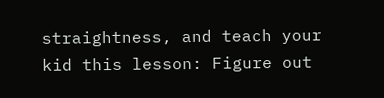straightness, and teach your kid this lesson: Figure out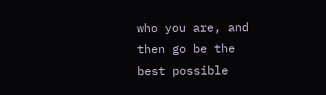who you are, and then go be the best possible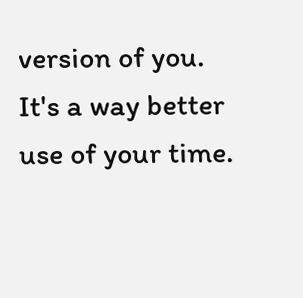version of you. It's a way better use of your time.